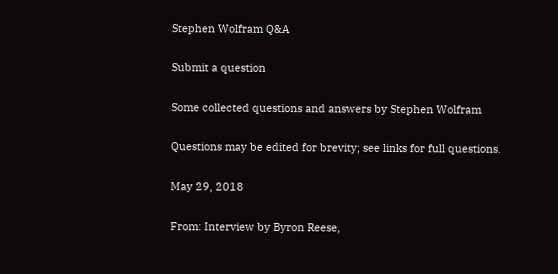Stephen Wolfram Q&A

Submit a question

Some collected questions and answers by Stephen Wolfram

Questions may be edited for brevity; see links for full questions.

May 29, 2018

From: Interview by Byron Reese,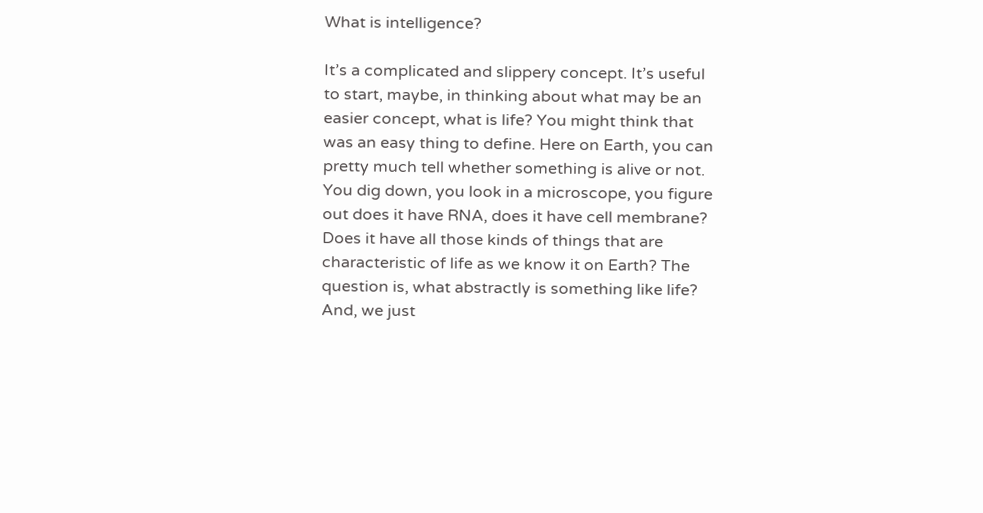What is intelligence?

It’s a complicated and slippery concept. It’s useful to start, maybe, in thinking about what may be an easier concept, what is life? You might think that was an easy thing to define. Here on Earth, you can pretty much tell whether something is alive or not. You dig down, you look in a microscope, you figure out does it have RNA, does it have cell membrane? Does it have all those kinds of things that are characteristic of life as we know it on Earth? The question is, what abstractly is something like life? And, we just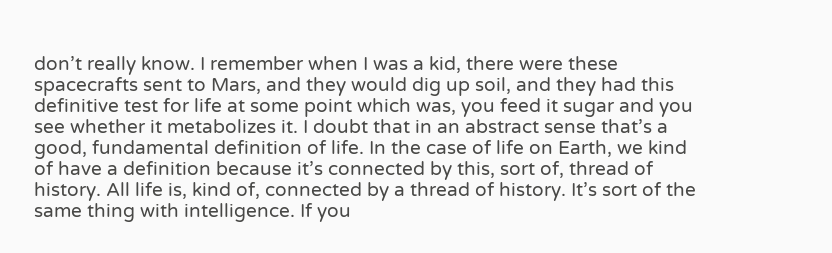don’t really know. I remember when I was a kid, there were these spacecrafts sent to Mars, and they would dig up soil, and they had this definitive test for life at some point which was, you feed it sugar and you see whether it metabolizes it. I doubt that in an abstract sense that’s a good, fundamental definition of life. In the case of life on Earth, we kind of have a definition because it’s connected by this, sort of, thread of history. All life is, kind of, connected by a thread of history. It’s sort of the same thing with intelligence. If you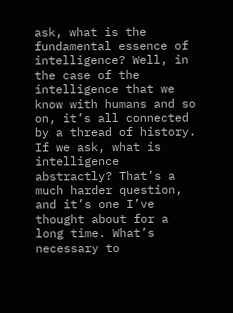ask, what is the fundamental essence of intelligence? Well, in the case of the intelligence that we know with humans and so on, it’s all connected by a thread of history. If we ask, what is intelligence abstractly? That’s a much harder question, and it’s one I’ve thought about for a long time. What’s necessary to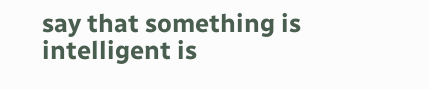say that something is intelligent is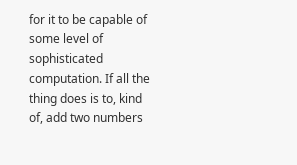for it to be capable of some level of sophisticated computation. If all the thing does is to, kind of, add two numbers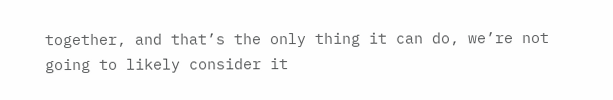together, and that’s the only thing it can do, we’re not going to likely consider it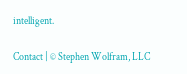intelligent.

Contact | © Stephen Wolfram, LLC